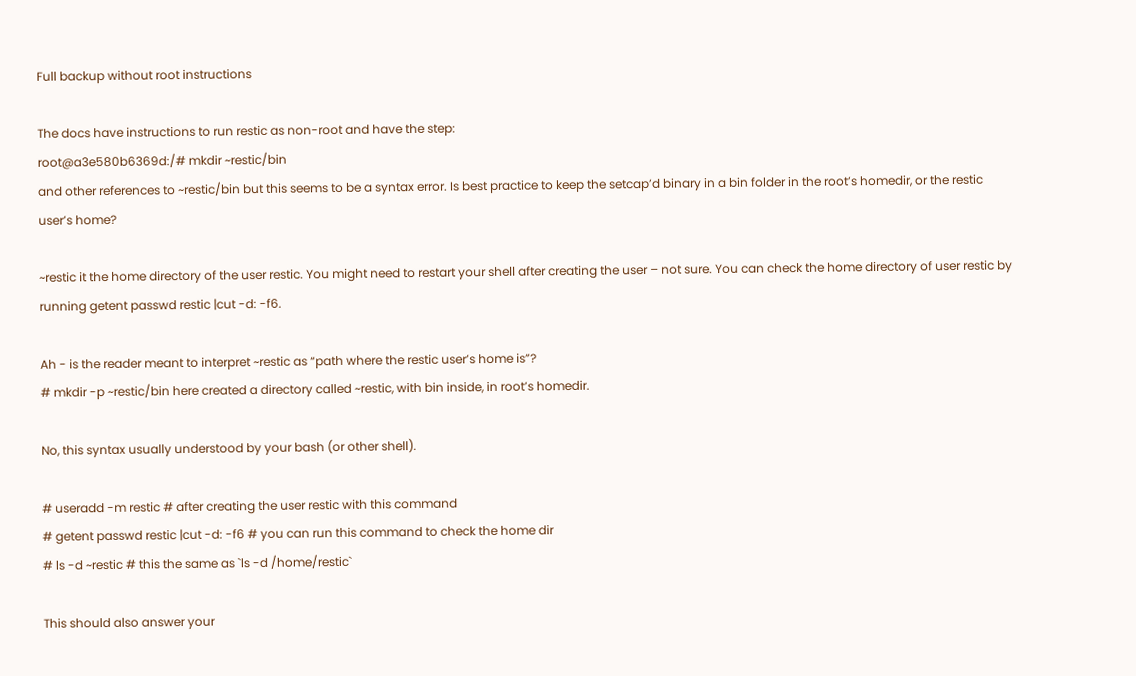Full backup without root instructions

The docs have instructions to run restic as non-root and have the step:
root@a3e580b6369d:/# mkdir ~restic/bin
and other references to ~restic/bin but this seems to be a syntax error. Is best practice to keep the setcap’d binary in a bin folder in the root’s homedir, or the restic user’s home?

~restic it the home directory of the user restic. You might need to restart your shell after creating the user – not sure. You can check the home directory of user restic by running getent passwd restic |cut -d: -f6.

Ah - is the reader meant to interpret ~restic as “path where the restic user’s home is”?
# mkdir -p ~restic/bin here created a directory called ~restic, with bin inside, in root’s homedir.

No, this syntax usually understood by your bash (or other shell).

# useradd -m restic # after creating the user restic with this command
# getent passwd restic |cut -d: -f6 # you can run this command to check the home dir
# ls -d ~restic # this the same as `ls -d /home/restic`

This should also answer your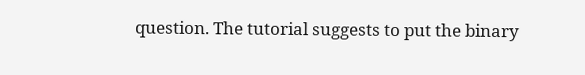question. The tutorial suggests to put the binary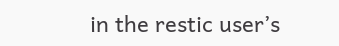in the restic user’s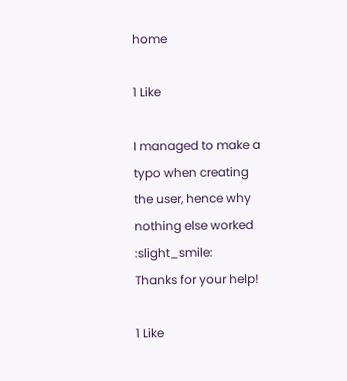home

1 Like

I managed to make a typo when creating the user, hence why nothing else worked :slight_smile:
Thanks for your help!

1 Like